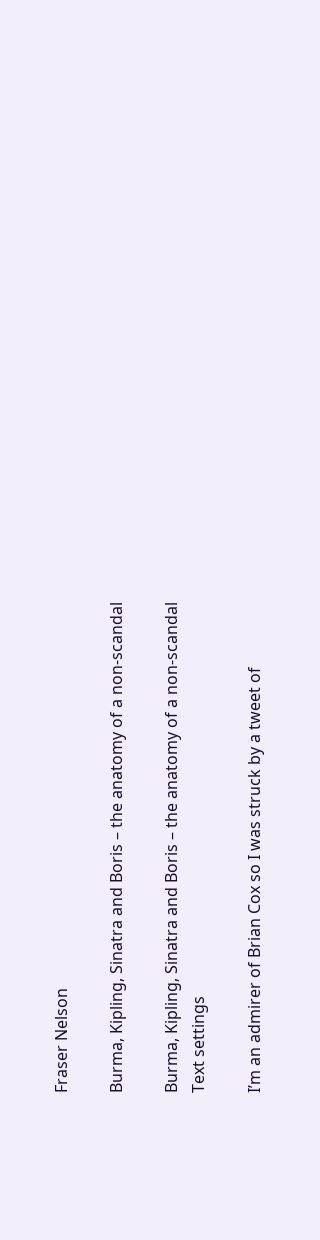Fraser Nelson

Burma, Kipling, Sinatra and Boris – the anatomy of a non-scandal

Burma, Kipling, Sinatra and Boris – the anatomy of a non-scandal
Text settings

I’m an admirer of Brian Cox so I was struck by a tweet of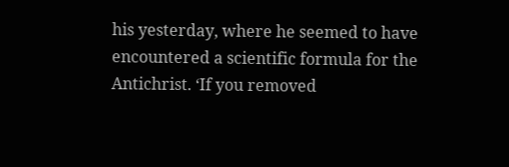his yesterday, where he seemed to have encountered a scientific formula for the Antichrist. ‘If you removed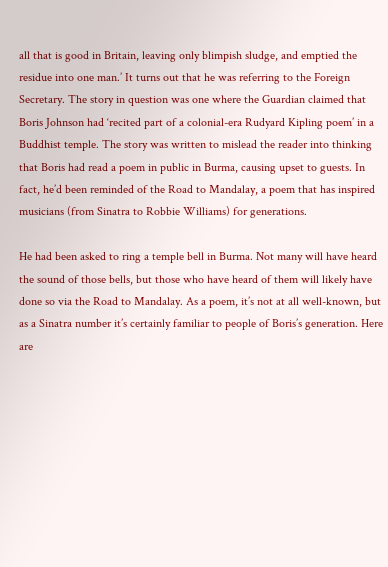all that is good in Britain, leaving only blimpish sludge, and emptied the residue into one man.’ It turns out that he was referring to the Foreign Secretary. The story in question was one where the Guardian claimed that Boris Johnson had ‘recited part of a colonial-era Rudyard Kipling poem’ in a Buddhist temple. The story was written to mislead the reader into thinking that Boris had read a poem in public in Burma, causing upset to guests. In fact, he’d been reminded of the Road to Mandalay, a poem that has inspired musicians (from Sinatra to Robbie Williams) for generations.

He had been asked to ring a temple bell in Burma. Not many will have heard the sound of those bells, but those who have heard of them will likely have done so via the Road to Mandalay. As a poem, it’s not at all well-known, but as a Sinatra number it’s certainly familiar to people of Boris’s generation. Here are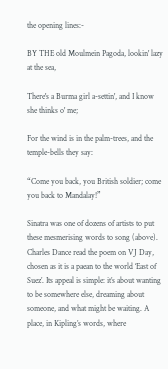the opening lines:-

BY THE old Moulmein Pagoda, lookin' lazy at the sea,

There's a Burma girl a-settin', and I know she thinks o' me;

For the wind is in the palm-trees, and the temple-bells they say:

“Come you back, you British soldier; come you back to Mandalay!”

Sinatra was one of dozens of artists to put these mesmerising words to song (above). Charles Dance read the poem on VJ Day, chosen as it is a paean to the world ‘East of Suez’. Its appeal is simple: it’s about wanting to be somewhere else, dreaming about someone, and what might be waiting. A place, in Kipling’s words, where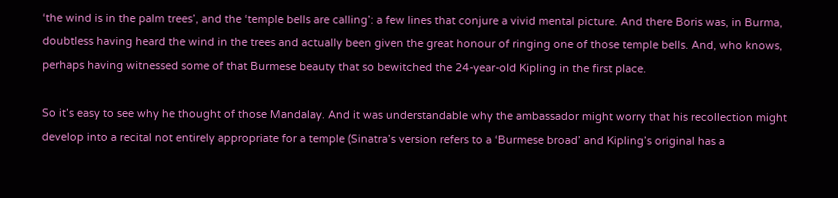‘the wind is in the palm trees’, and the ‘temple bells are calling’: a few lines that conjure a vivid mental picture. And there Boris was, in Burma, doubtless having heard the wind in the trees and actually been given the great honour of ringing one of those temple bells. And, who knows, perhaps having witnessed some of that Burmese beauty that so bewitched the 24-year-old Kipling in the first place.

So it’s easy to see why he thought of those Mandalay. And it was understandable why the ambassador might worry that his recollection might develop into a recital not entirely appropriate for a temple (Sinatra’s version refers to a ‘Burmese broad’ and Kipling’s original has a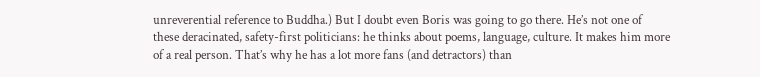unreverential reference to Buddha.) But I doubt even Boris was going to go there. He’s not one of these deracinated, safety-first politicians: he thinks about poems, language, culture. It makes him more of a real person. That’s why he has a lot more fans (and detractors) than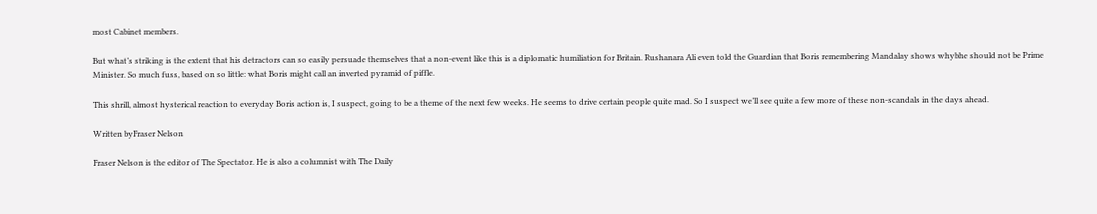most Cabinet members.

But what’s striking is the extent that his detractors can so easily persuade themselves that a non-event like this is a diplomatic humiliation for Britain. Rushanara Ali even told the Guardian that Boris remembering Mandalay shows whybhe should not be Prime Minister. So much fuss, based on so little: what Boris might call an inverted pyramid of piffle.

This shrill, almost hysterical reaction to everyday Boris action is, I suspect, going to be a theme of the next few weeks. He seems to drive certain people quite mad. So I suspect we’ll see quite a few more of these non-scandals in the days ahead.

Written byFraser Nelson

Fraser Nelson is the editor of The Spectator. He is also a columnist with The Daily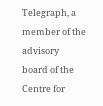Telegraph, a member of the advisory board of the Centre for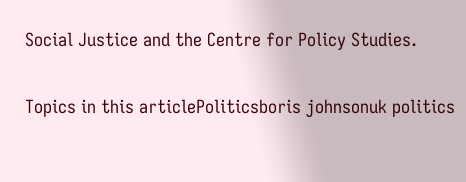Social Justice and the Centre for Policy Studies.

Topics in this articlePoliticsboris johnsonuk politics